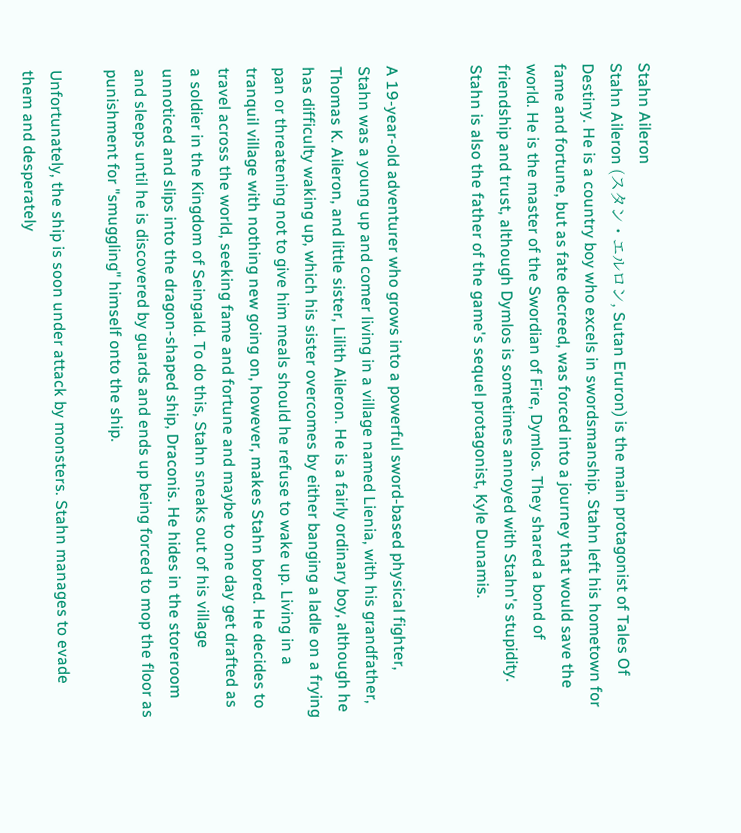Stahn Aileron
Stahn Aileron (スタン・エルロン, Sutan Eruron) is the main protagonist of Tales Of Destiny. He is a country boy who excels in swordsmanship. Stahn left his hometown for fame and fortune, but as fate decreed, was forced into a journey that would save the world. He is the master of the Swordian of Fire, Dymlos. They shared a bond of friendship and trust, although Dymlos is sometimes annoyed with Stahn's stupidity. Stahn is also the father of the game's sequel protagonist, Kyle Dunamis.


A 19-year-old adventurer who grows into a powerful sword-based physical fighter, Stahn was a young up and comer living in a village named Lienia, with his grandfather, Thomas K. Aileron, and little sister, Lilith Aileron. He is a fairly ordinary boy, although he has difficulty waking up, which his sister overcomes by either banging a ladle on a frying pan or threatening not to give him meals should he refuse to wake up. Living in a tranquil village with nothing new going on, however, makes Stahn bored. He decides to travel across the world, seeking fame and fortune and maybe to one day get drafted as a soldier in the Kingdom of Seingald. To do this, Stahn sneaks out of his village unnoticed and slips into the dragon-shaped ship, Draconis. He hides in the storeroom and sleeps until he is discovered by guards and ends up being forced to mop the floor as punishment for "smuggling" himself onto the ship.

Unfortunately, the ship is soon under attack by monsters. Stahn manages to evade them and desperately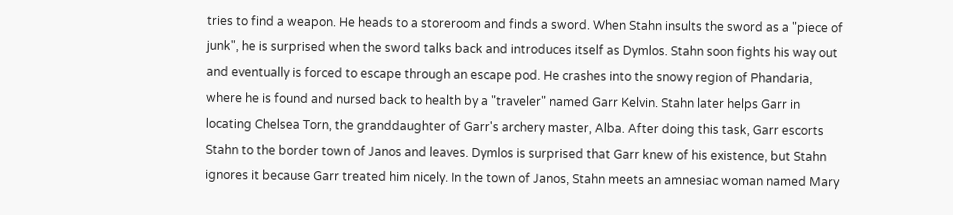tries to find a weapon. He heads to a storeroom and finds a sword. When Stahn insults the sword as a "piece of junk", he is surprised when the sword talks back and introduces itself as Dymlos. Stahn soon fights his way out and eventually is forced to escape through an escape pod. He crashes into the snowy region of Phandaria, where he is found and nursed back to health by a "traveler" named Garr Kelvin. Stahn later helps Garr in locating Chelsea Torn, the granddaughter of Garr's archery master, Alba. After doing this task, Garr escorts Stahn to the border town of Janos and leaves. Dymlos is surprised that Garr knew of his existence, but Stahn ignores it because Garr treated him nicely. In the town of Janos, Stahn meets an amnesiac woman named Mary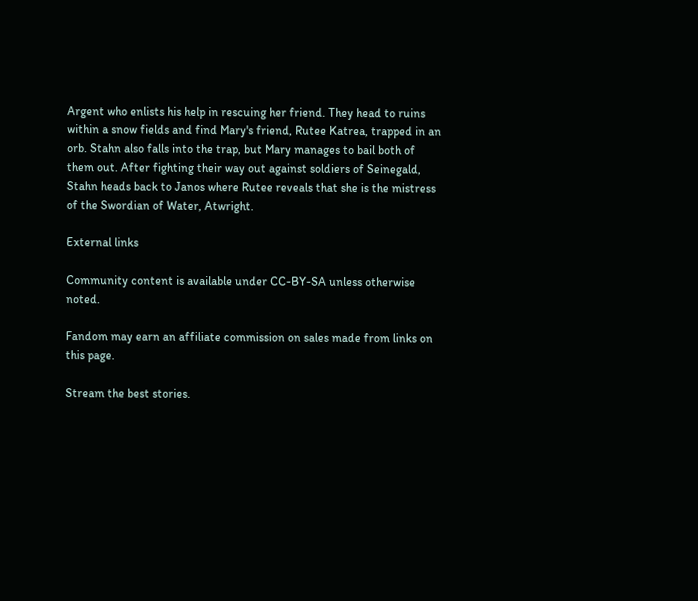Argent who enlists his help in rescuing her friend. They head to ruins within a snow fields and find Mary's friend, Rutee Katrea, trapped in an orb. Stahn also falls into the trap, but Mary manages to bail both of them out. After fighting their way out against soldiers of Seinegald, Stahn heads back to Janos where Rutee reveals that she is the mistress of the Swordian of Water, Atwright.

External links

Community content is available under CC-BY-SA unless otherwise noted.

Fandom may earn an affiliate commission on sales made from links on this page.

Stream the best stories.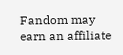Fandom may earn an affiliate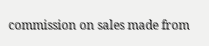commission on sales made from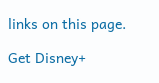links on this page.

Get Disney+